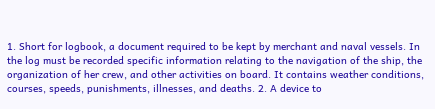1. Short for logbook, a document required to be kept by merchant and naval vessels. In the log must be recorded specific information relating to the navigation of the ship, the organization of her crew, and other activities on board. It contains weather conditions, courses, speeds, punishments, illnesses, and deaths. 2. A device to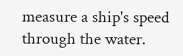measure a ship's speed through the water.